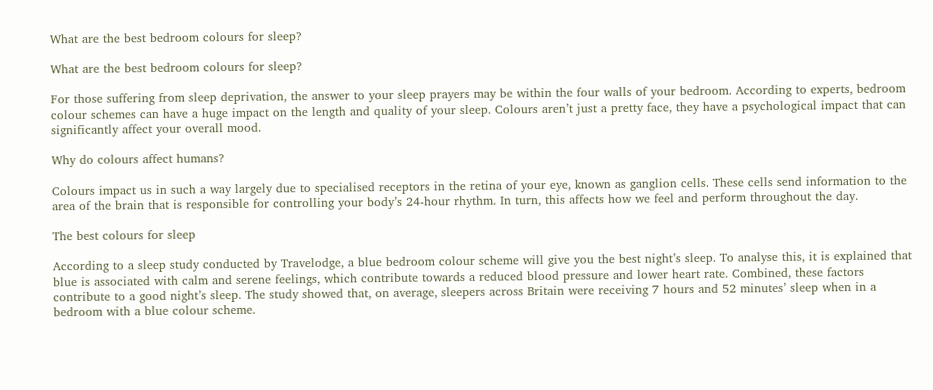What are the best bedroom colours for sleep?

What are the best bedroom colours for sleep?

For those suffering from sleep deprivation, the answer to your sleep prayers may be within the four walls of your bedroom. According to experts, bedroom colour schemes can have a huge impact on the length and quality of your sleep. Colours aren’t just a pretty face, they have a psychological impact that can significantly affect your overall mood.

Why do colours affect humans?

Colours impact us in such a way largely due to specialised receptors in the retina of your eye, known as ganglion cells. These cells send information to the area of the brain that is responsible for controlling your body’s 24-hour rhythm. In turn, this affects how we feel and perform throughout the day.

The best colours for sleep

According to a sleep study conducted by Travelodge, a blue bedroom colour scheme will give you the best night’s sleep. To analyse this, it is explained that blue is associated with calm and serene feelings, which contribute towards a reduced blood pressure and lower heart rate. Combined, these factors contribute to a good night’s sleep. The study showed that, on average, sleepers across Britain were receiving 7 hours and 52 minutes’ sleep when in a bedroom with a blue colour scheme.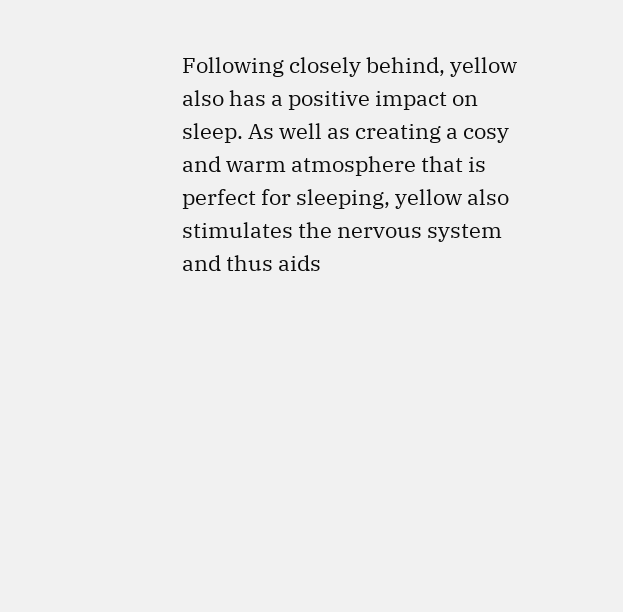Following closely behind, yellow also has a positive impact on sleep. As well as creating a cosy and warm atmosphere that is perfect for sleeping, yellow also stimulates the nervous system and thus aids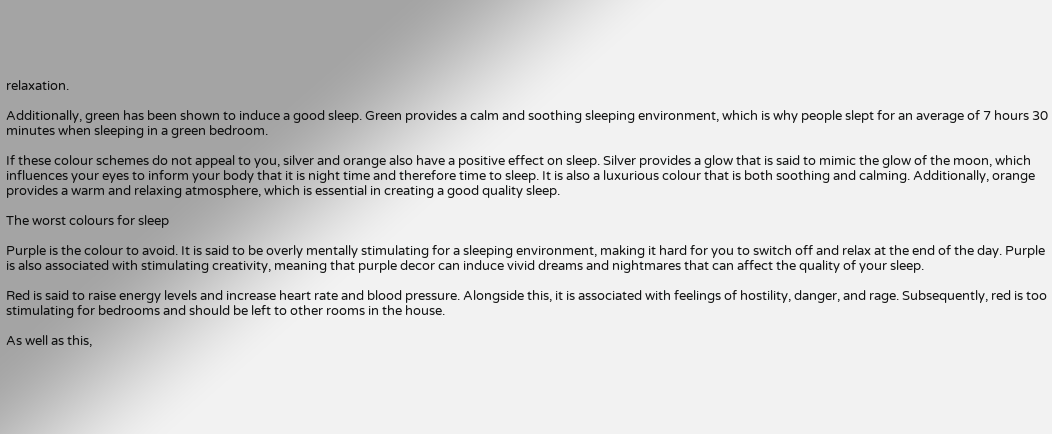relaxation.

Additionally, green has been shown to induce a good sleep. Green provides a calm and soothing sleeping environment, which is why people slept for an average of 7 hours 30 minutes when sleeping in a green bedroom.

If these colour schemes do not appeal to you, silver and orange also have a positive effect on sleep. Silver provides a glow that is said to mimic the glow of the moon, which influences your eyes to inform your body that it is night time and therefore time to sleep. It is also a luxurious colour that is both soothing and calming. Additionally, orange provides a warm and relaxing atmosphere, which is essential in creating a good quality sleep.

The worst colours for sleep

Purple is the colour to avoid. It is said to be overly mentally stimulating for a sleeping environment, making it hard for you to switch off and relax at the end of the day. Purple is also associated with stimulating creativity, meaning that purple decor can induce vivid dreams and nightmares that can affect the quality of your sleep.

Red is said to raise energy levels and increase heart rate and blood pressure. Alongside this, it is associated with feelings of hostility, danger, and rage. Subsequently, red is too stimulating for bedrooms and should be left to other rooms in the house.

As well as this,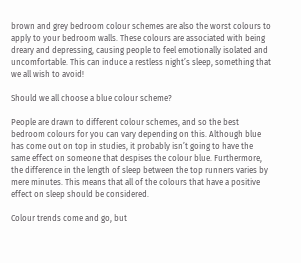brown and grey bedroom colour schemes are also the worst colours to apply to your bedroom walls. These colours are associated with being dreary and depressing, causing people to feel emotionally isolated and uncomfortable. This can induce a restless night’s sleep, something that we all wish to avoid!

Should we all choose a blue colour scheme?

People are drawn to different colour schemes, and so the best bedroom colours for you can vary depending on this. Although blue has come out on top in studies, it probably isn’t going to have the same effect on someone that despises the colour blue. Furthermore, the difference in the length of sleep between the top runners varies by mere minutes. This means that all of the colours that have a positive effect on sleep should be considered.

Colour trends come and go, but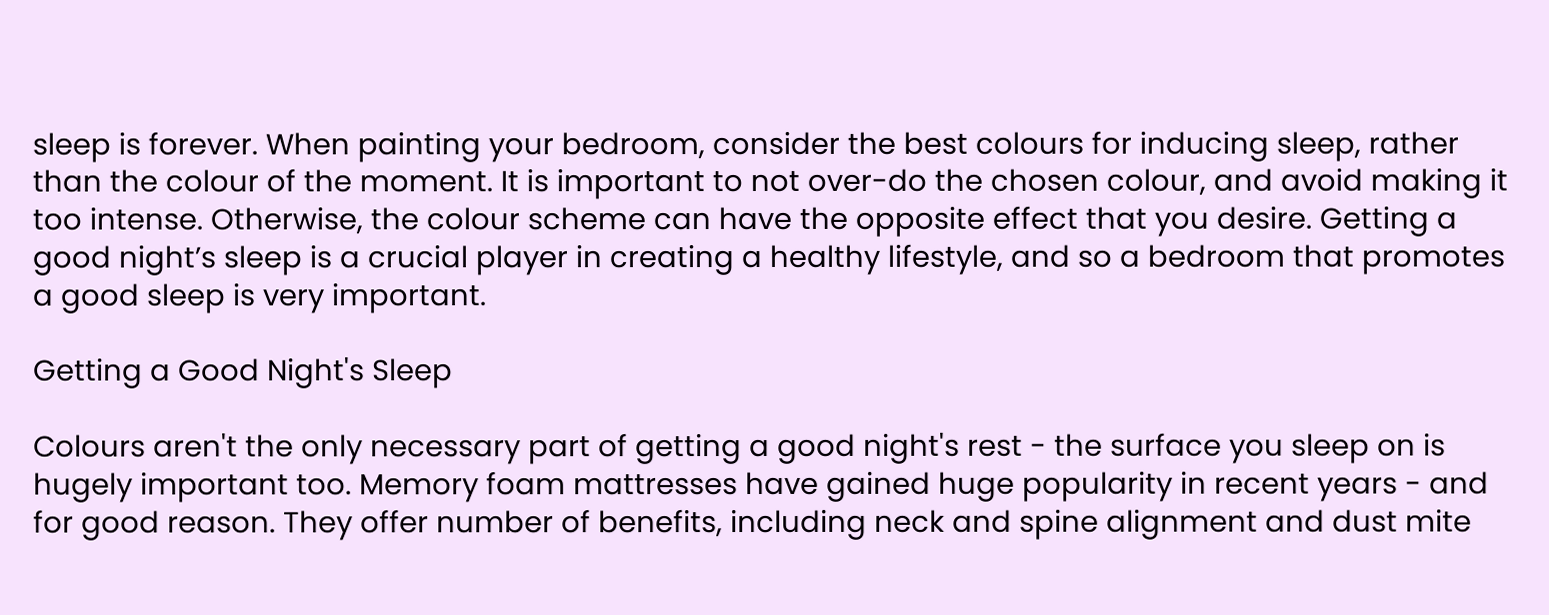sleep is forever. When painting your bedroom, consider the best colours for inducing sleep, rather than the colour of the moment. It is important to not over-do the chosen colour, and avoid making it too intense. Otherwise, the colour scheme can have the opposite effect that you desire. Getting a good night’s sleep is a crucial player in creating a healthy lifestyle, and so a bedroom that promotes a good sleep is very important.

Getting a Good Night's Sleep

Colours aren't the only necessary part of getting a good night's rest - the surface you sleep on is hugely important too. Memory foam mattresses have gained huge popularity in recent years - and for good reason. They offer number of benefits, including neck and spine alignment and dust mite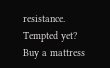resistance. Tempted yet? Buy a mattress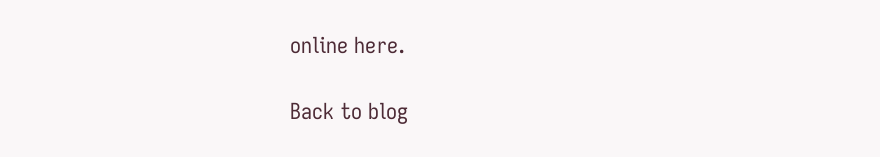online here.

Back to blog